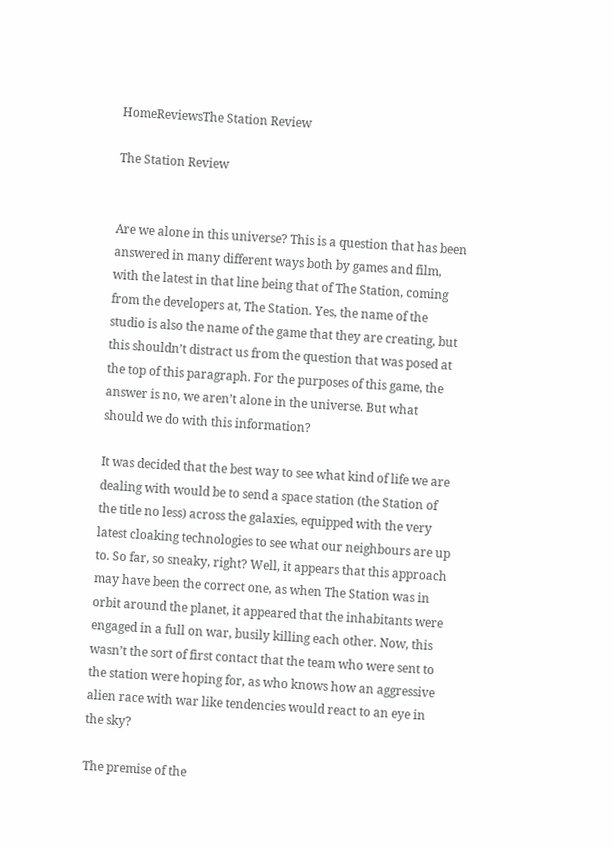HomeReviewsThe Station Review

The Station Review


Are we alone in this universe? This is a question that has been answered in many different ways both by games and film, with the latest in that line being that of The Station, coming from the developers at, The Station. Yes, the name of the studio is also the name of the game that they are creating, but this shouldn’t distract us from the question that was posed at the top of this paragraph. For the purposes of this game, the answer is no, we aren’t alone in the universe. But what should we do with this information?

It was decided that the best way to see what kind of life we are dealing with would be to send a space station (the Station of the title no less) across the galaxies, equipped with the very latest cloaking technologies to see what our neighbours are up to. So far, so sneaky, right? Well, it appears that this approach may have been the correct one, as when The Station was in orbit around the planet, it appeared that the inhabitants were engaged in a full on war, busily killing each other. Now, this wasn’t the sort of first contact that the team who were sent to the station were hoping for, as who knows how an aggressive alien race with war like tendencies would react to an eye in the sky?

The premise of the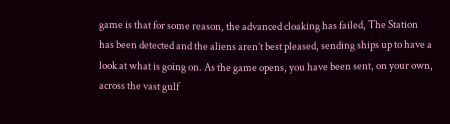game is that for some reason, the advanced cloaking has failed, The Station has been detected and the aliens aren’t best pleased, sending ships up to have a look at what is going on. As the game opens, you have been sent, on your own, across the vast gulf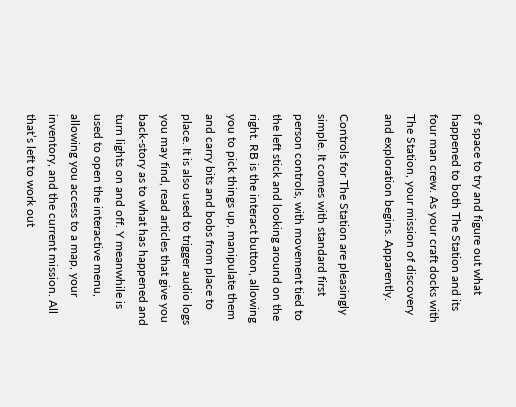of space to try and figure out what happened to both The Station and its four man crew. As your craft docks with The Station, your mission of discovery and exploration begins. Apparently.

Controls for The Station are pleasingly simple. It comes with standard first person controls, with movement tied to the left stick and looking around on the right. RB is the interact button, allowing you to pick things up, manipulate them and carry bits and bobs from place to place. It is also used to trigger audio logs you may find, read articles that give you back-story as to what has happened and turn lights on and off. Y meanwhile is used to open the interactive menu, allowing you access to a map, your inventory, and the current mission. All that’s left to work out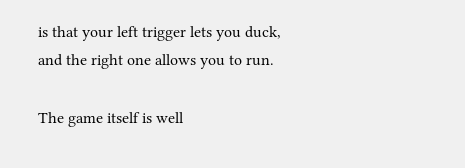is that your left trigger lets you duck, and the right one allows you to run.

The game itself is well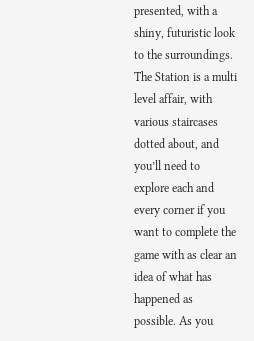presented, with a shiny, futuristic look to the surroundings. The Station is a multi level affair, with various staircases dotted about, and you’ll need to explore each and every corner if you want to complete the game with as clear an idea of what has happened as possible. As you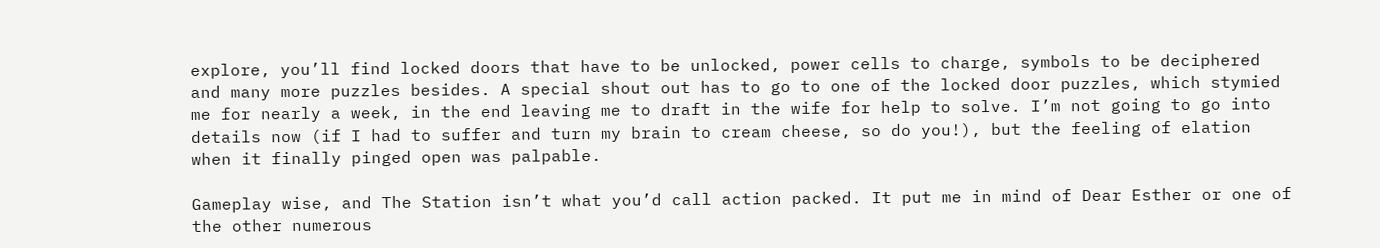explore, you’ll find locked doors that have to be unlocked, power cells to charge, symbols to be deciphered and many more puzzles besides. A special shout out has to go to one of the locked door puzzles, which stymied me for nearly a week, in the end leaving me to draft in the wife for help to solve. I’m not going to go into details now (if I had to suffer and turn my brain to cream cheese, so do you!), but the feeling of elation when it finally pinged open was palpable.

Gameplay wise, and The Station isn’t what you’d call action packed. It put me in mind of Dear Esther or one of the other numerous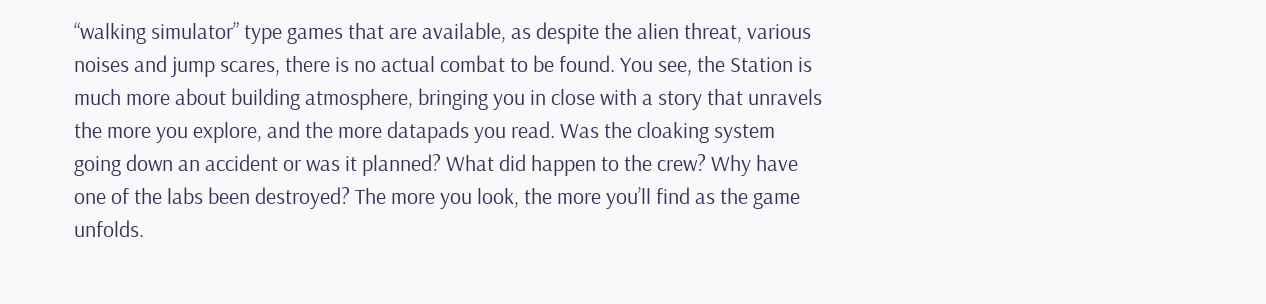“walking simulator” type games that are available, as despite the alien threat, various noises and jump scares, there is no actual combat to be found. You see, the Station is much more about building atmosphere, bringing you in close with a story that unravels the more you explore, and the more datapads you read. Was the cloaking system going down an accident or was it planned? What did happen to the crew? Why have one of the labs been destroyed? The more you look, the more you’ll find as the game unfolds.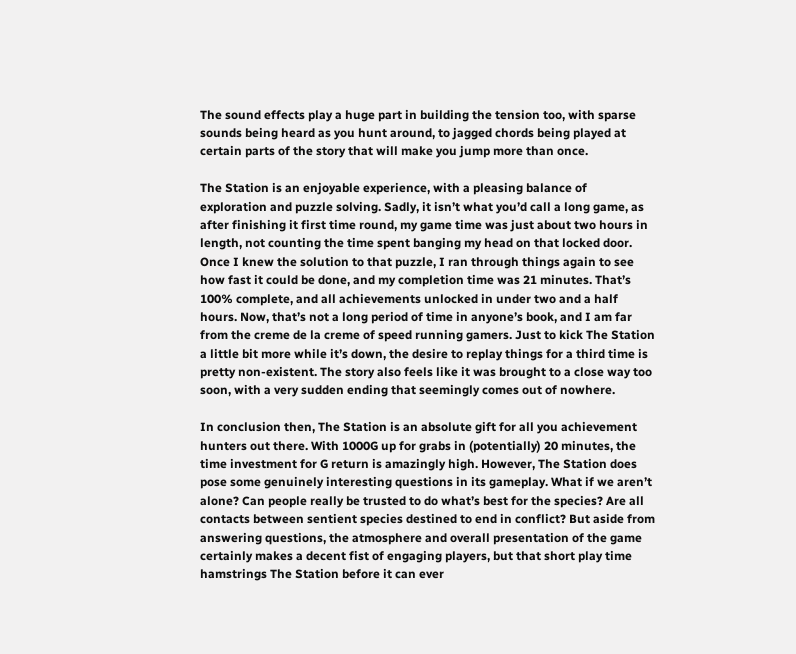The sound effects play a huge part in building the tension too, with sparse sounds being heard as you hunt around, to jagged chords being played at certain parts of the story that will make you jump more than once.

The Station is an enjoyable experience, with a pleasing balance of exploration and puzzle solving. Sadly, it isn’t what you’d call a long game, as after finishing it first time round, my game time was just about two hours in length, not counting the time spent banging my head on that locked door. Once I knew the solution to that puzzle, I ran through things again to see how fast it could be done, and my completion time was 21 minutes. That’s 100% complete, and all achievements unlocked in under two and a half hours. Now, that’s not a long period of time in anyone’s book, and I am far from the creme de la creme of speed running gamers. Just to kick The Station a little bit more while it’s down, the desire to replay things for a third time is pretty non-existent. The story also feels like it was brought to a close way too soon, with a very sudden ending that seemingly comes out of nowhere.

In conclusion then, The Station is an absolute gift for all you achievement hunters out there. With 1000G up for grabs in (potentially) 20 minutes, the time investment for G return is amazingly high. However, The Station does pose some genuinely interesting questions in its gameplay. What if we aren’t alone? Can people really be trusted to do what’s best for the species? Are all contacts between sentient species destined to end in conflict? But aside from answering questions, the atmosphere and overall presentation of the game certainly makes a decent fist of engaging players, but that short play time hamstrings The Station before it can ever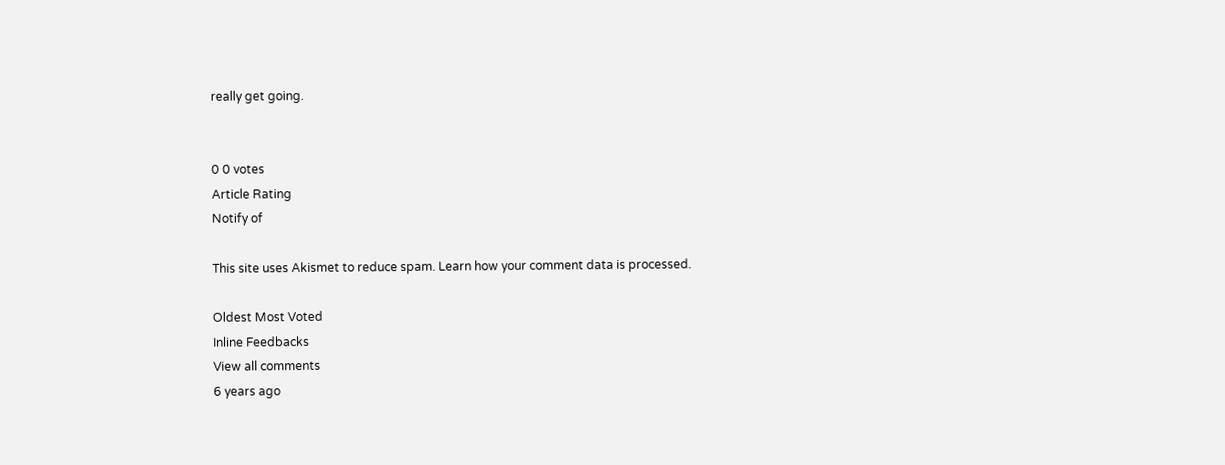really get going.


0 0 votes
Article Rating
Notify of

This site uses Akismet to reduce spam. Learn how your comment data is processed.

Oldest Most Voted
Inline Feedbacks
View all comments
6 years ago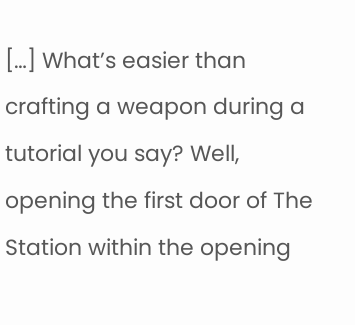[…] What’s easier than crafting a weapon during a tutorial you say? Well, opening the first door of The Station within the opening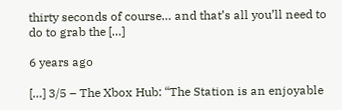thirty seconds of course… and that’s all you’ll need to do to grab the […]

6 years ago

[…] 3/5 – The Xbox Hub: “The Station is an enjoyable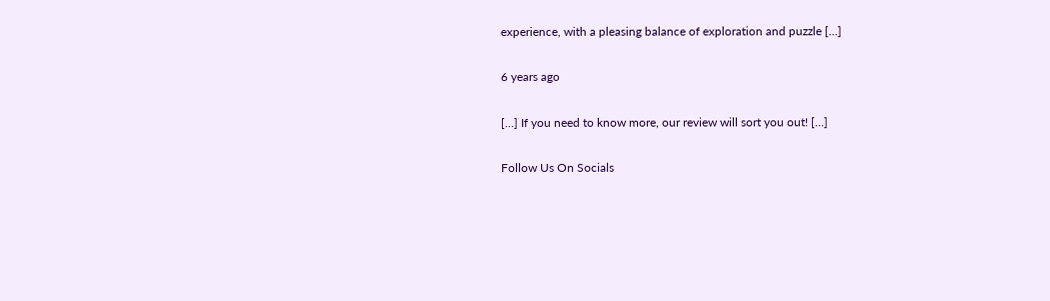experience, with a pleasing balance of exploration and puzzle […]

6 years ago

[…] If you need to know more, our review will sort you out! […]

Follow Us On Socials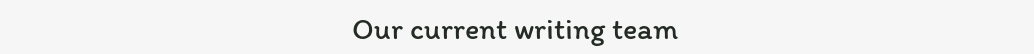Our current writing team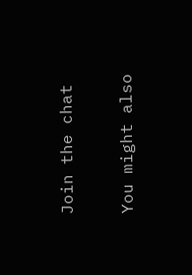Join the chat

You might also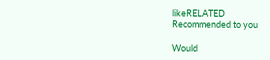likeRELATED
Recommended to you

Would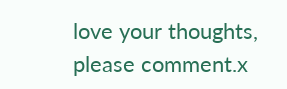love your thoughts, please comment.x